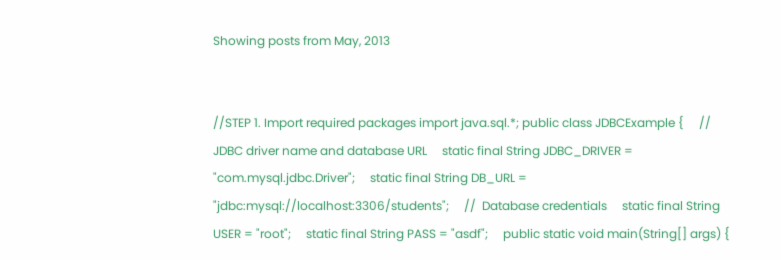Showing posts from May, 2013


//STEP 1. Import required packages import java.sql.*; public class JDBCExample {     // JDBC driver name and database URL     static final String JDBC_DRIVER = "com.mysql.jdbc.Driver";     static final String DB_URL = "jdbc:mysql://localhost:3306/students";     //  Database credentials     static final String USER = "root";     static final String PASS = "asdf";     public static void main(String[] args) {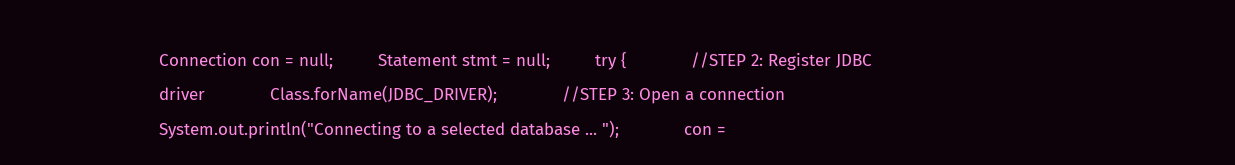Connection con = null;         Statement stmt = null;         try {             //STEP 2: Register JDBC driver             Class.forName(JDBC_DRIVER);             //STEP 3: Open a connection             System.out.println("Connecting to a selected database ... ");             con =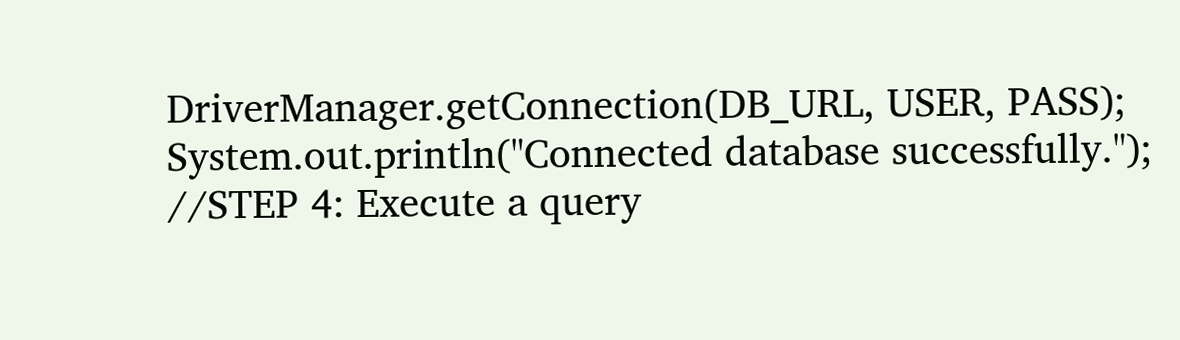DriverManager.getConnection(DB_URL, USER, PASS);             System.out.println("Connected database successfully.");             //STEP 4: Execute a query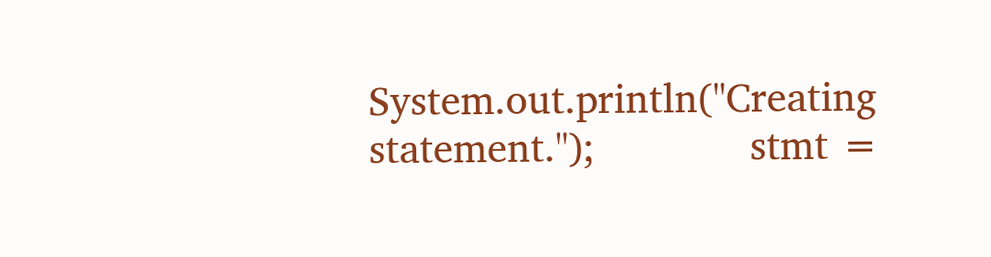System.out.println("Creating statement.");             stmt =